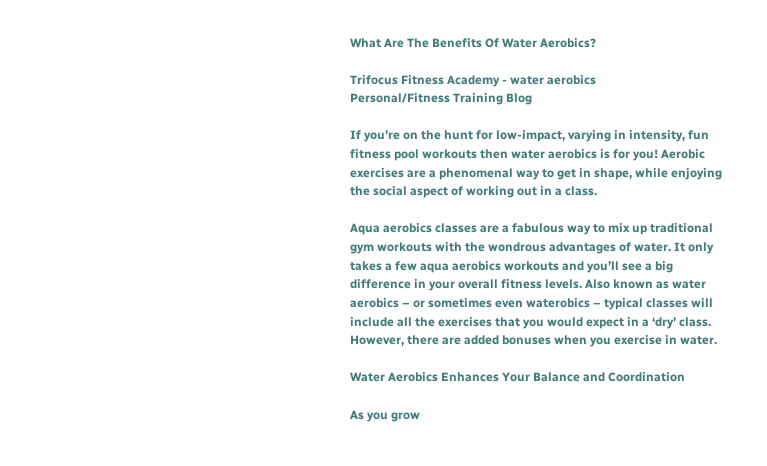What Are The Benefits Of Water Aerobics?

Trifocus Fitness Academy - water aerobics
Personal/Fitness Training Blog

If you’re on the hunt for low-impact, varying in intensity, fun fitness pool workouts then water aerobics is for you! Aerobic exercises are a phenomenal way to get in shape, while enjoying the social aspect of working out in a class.

Aqua aerobics classes are a fabulous way to mix up traditional gym workouts with the wondrous advantages of water. It only takes a few aqua aerobics workouts and you’ll see a big difference in your overall fitness levels. Also known as water aerobics – or sometimes even waterobics – typical classes will include all the exercises that you would expect in a ‘dry’ class. However, there are added bonuses when you exercise in water.

Water Aerobics Enhances Your Balance and Coordination

As you grow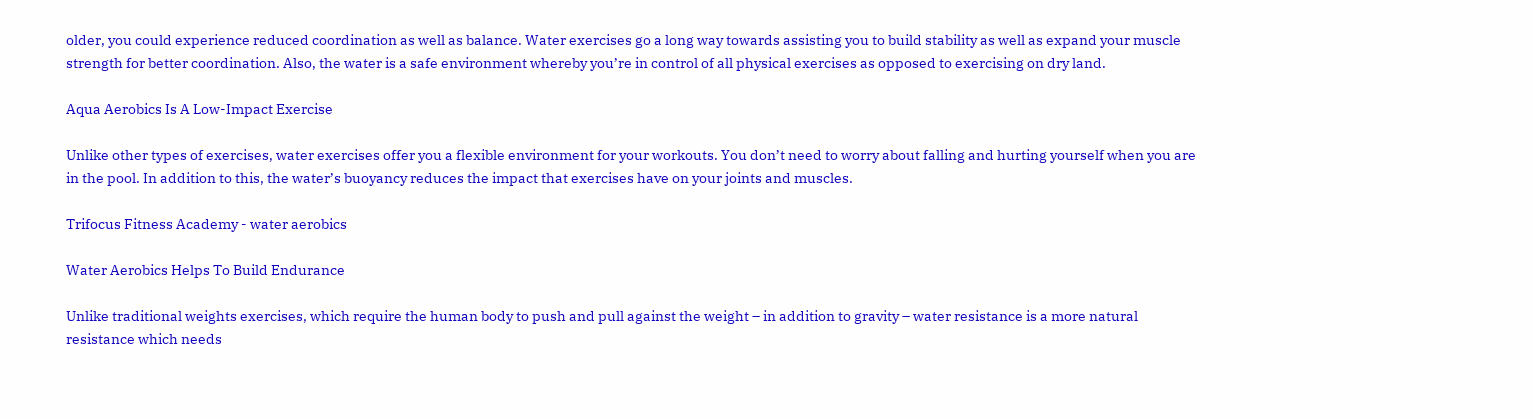older, you could experience reduced coordination as well as balance. Water exercises go a long way towards assisting you to build stability as well as expand your muscle strength for better coordination. Also, the water is a safe environment whereby you’re in control of all physical exercises as opposed to exercising on dry land.

Aqua Aerobics Is A Low-Impact Exercise

Unlike other types of exercises, water exercises offer you a flexible environment for your workouts. You don’t need to worry about falling and hurting yourself when you are in the pool. In addition to this, the water’s buoyancy reduces the impact that exercises have on your joints and muscles.

Trifocus Fitness Academy - water aerobics

Water Aerobics Helps To Build Endurance

Unlike traditional weights exercises, which require the human body to push and pull against the weight – in addition to gravity – water resistance is a more natural resistance which needs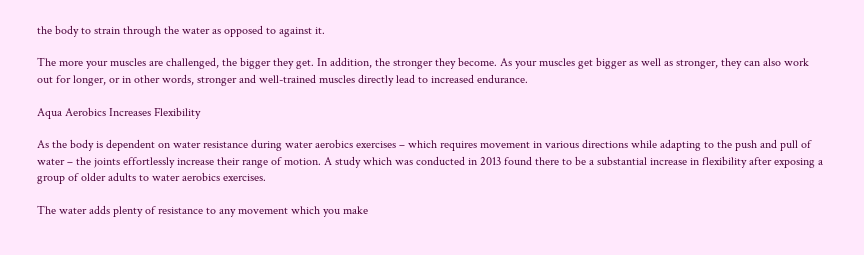the body to strain through the water as opposed to against it.

The more your muscles are challenged, the bigger they get. In addition, the stronger they become. As your muscles get bigger as well as stronger, they can also work out for longer, or in other words, stronger and well-trained muscles directly lead to increased endurance.

Aqua Aerobics Increases Flexibility

As the body is dependent on water resistance during water aerobics exercises – which requires movement in various directions while adapting to the push and pull of water – the joints effortlessly increase their range of motion. A study which was conducted in 2013 found there to be a substantial increase in flexibility after exposing a group of older adults to water aerobics exercises.

The water adds plenty of resistance to any movement which you make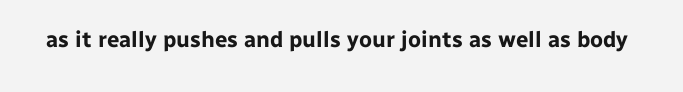as it really pushes and pulls your joints as well as body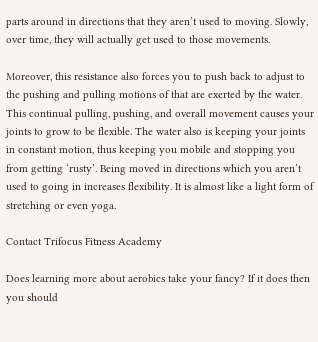parts around in directions that they aren’t used to moving. Slowly, over time, they will actually get used to those movements.

Moreover, this resistance also forces you to push back to adjust to the pushing and pulling motions of that are exerted by the water. This continual pulling, pushing, and overall movement causes your joints to grow to be flexible. The water also is keeping your joints in constant motion, thus keeping you mobile and stopping you from getting ‘rusty’. Being moved in directions which you aren’t used to going in increases flexibility. It is almost like a light form of stretching or even yoga.

Contact Trifocus Fitness Academy

Does learning more about aerobics take your fancy? If it does then you should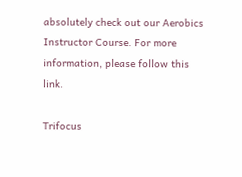absolutely check out our Aerobics Instructor Course. For more information, please follow this link.

Trifocus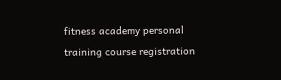fitness academy personal training course registration